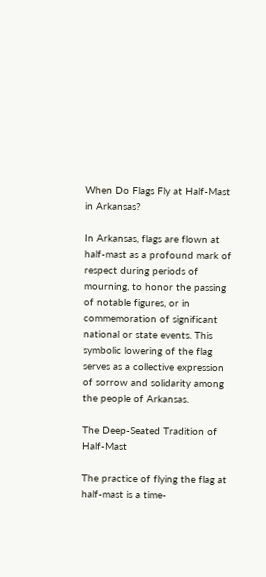When Do Flags Fly at Half-Mast in Arkansas?

In Arkansas, flags are flown at half-mast as a profound mark of respect during periods of mourning, to honor the passing of notable figures, or in commemoration of significant national or state events. This symbolic lowering of the flag serves as a collective expression of sorrow and solidarity among the people of Arkansas.

The Deep-Seated Tradition of Half-Mast

The practice of flying the flag at half-mast is a time-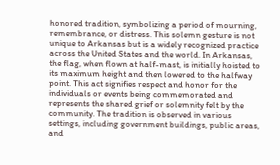honored tradition, symbolizing a period of mourning, remembrance, or distress. This solemn gesture is not unique to Arkansas but is a widely recognized practice across the United States and the world. In Arkansas, the flag, when flown at half-mast, is initially hoisted to its maximum height and then lowered to the halfway point. This act signifies respect and honor for the individuals or events being commemorated and represents the shared grief or solemnity felt by the community. The tradition is observed in various settings, including government buildings, public areas, and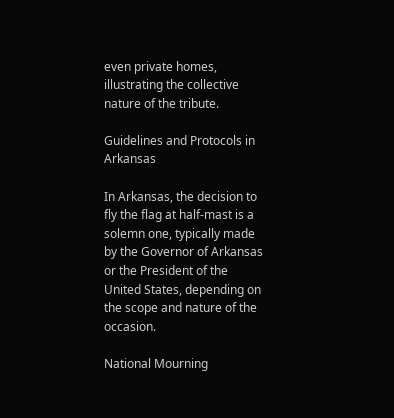even private homes, illustrating the collective nature of the tribute.

Guidelines and Protocols in Arkansas

In Arkansas, the decision to fly the flag at half-mast is a solemn one, typically made by the Governor of Arkansas or the President of the United States, depending on the scope and nature of the occasion.

National Mourning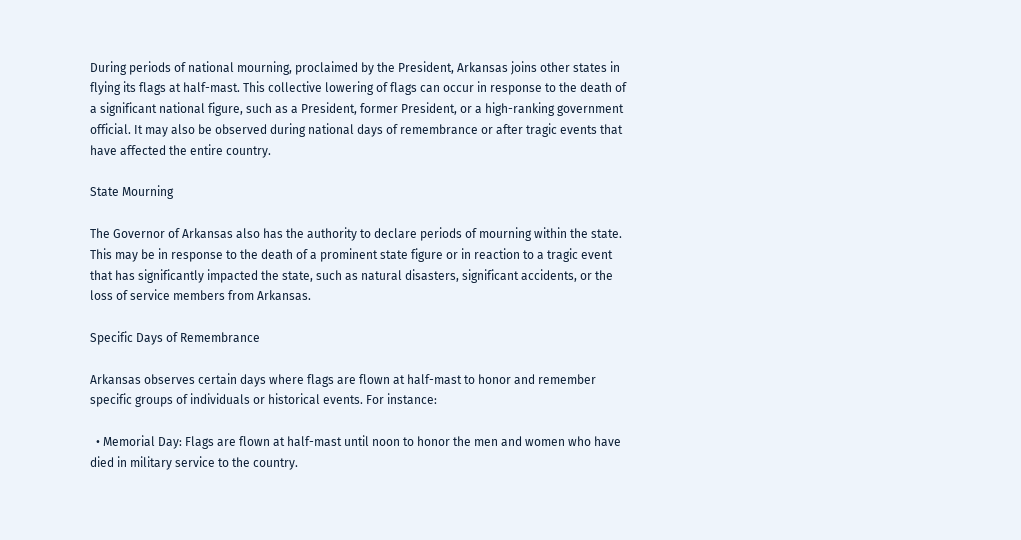During periods of national mourning, proclaimed by the President, Arkansas joins other states in flying its flags at half-mast. This collective lowering of flags can occur in response to the death of a significant national figure, such as a President, former President, or a high-ranking government official. It may also be observed during national days of remembrance or after tragic events that have affected the entire country.

State Mourning

The Governor of Arkansas also has the authority to declare periods of mourning within the state. This may be in response to the death of a prominent state figure or in reaction to a tragic event that has significantly impacted the state, such as natural disasters, significant accidents, or the loss of service members from Arkansas.

Specific Days of Remembrance

Arkansas observes certain days where flags are flown at half-mast to honor and remember specific groups of individuals or historical events. For instance:

  • Memorial Day: Flags are flown at half-mast until noon to honor the men and women who have died in military service to the country.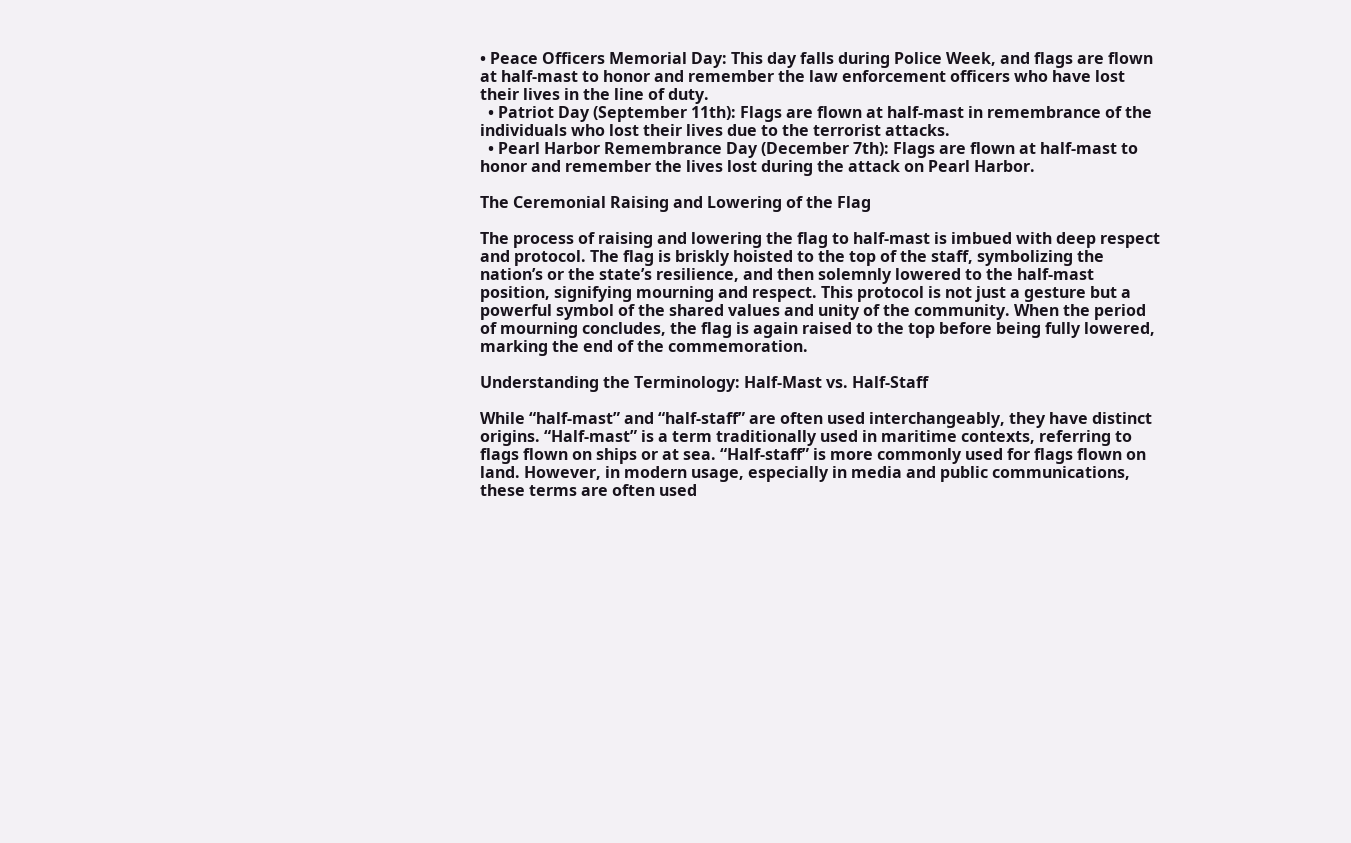• Peace Officers Memorial Day: This day falls during Police Week, and flags are flown at half-mast to honor and remember the law enforcement officers who have lost their lives in the line of duty.
  • Patriot Day (September 11th): Flags are flown at half-mast in remembrance of the individuals who lost their lives due to the terrorist attacks.
  • Pearl Harbor Remembrance Day (December 7th): Flags are flown at half-mast to honor and remember the lives lost during the attack on Pearl Harbor.

The Ceremonial Raising and Lowering of the Flag

The process of raising and lowering the flag to half-mast is imbued with deep respect and protocol. The flag is briskly hoisted to the top of the staff, symbolizing the nation’s or the state’s resilience, and then solemnly lowered to the half-mast position, signifying mourning and respect. This protocol is not just a gesture but a powerful symbol of the shared values and unity of the community. When the period of mourning concludes, the flag is again raised to the top before being fully lowered, marking the end of the commemoration.

Understanding the Terminology: Half-Mast vs. Half-Staff

While “half-mast” and “half-staff” are often used interchangeably, they have distinct origins. “Half-mast” is a term traditionally used in maritime contexts, referring to flags flown on ships or at sea. “Half-staff” is more commonly used for flags flown on land. However, in modern usage, especially in media and public communications, these terms are often used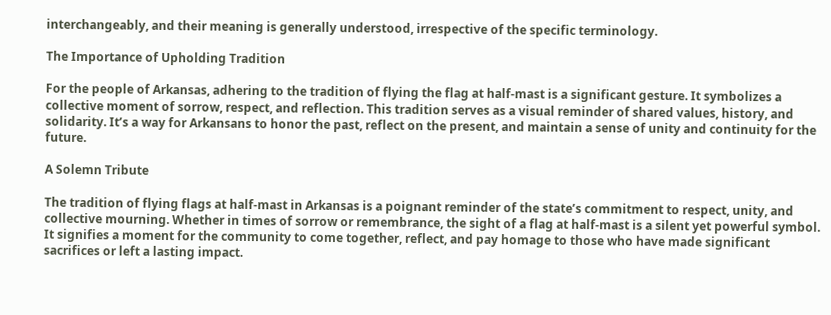interchangeably, and their meaning is generally understood, irrespective of the specific terminology.

The Importance of Upholding Tradition

For the people of Arkansas, adhering to the tradition of flying the flag at half-mast is a significant gesture. It symbolizes a collective moment of sorrow, respect, and reflection. This tradition serves as a visual reminder of shared values, history, and solidarity. It’s a way for Arkansans to honor the past, reflect on the present, and maintain a sense of unity and continuity for the future.

A Solemn Tribute

The tradition of flying flags at half-mast in Arkansas is a poignant reminder of the state’s commitment to respect, unity, and collective mourning. Whether in times of sorrow or remembrance, the sight of a flag at half-mast is a silent yet powerful symbol. It signifies a moment for the community to come together, reflect, and pay homage to those who have made significant sacrifices or left a lasting impact.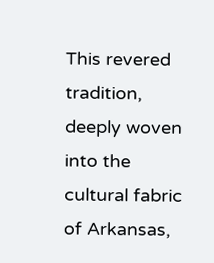This revered tradition, deeply woven into the cultural fabric of Arkansas,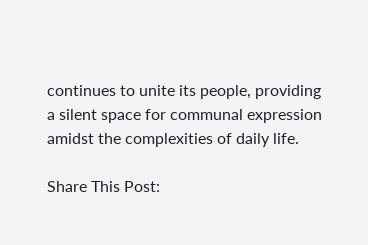continues to unite its people, providing a silent space for communal expression amidst the complexities of daily life.

Share This Post: